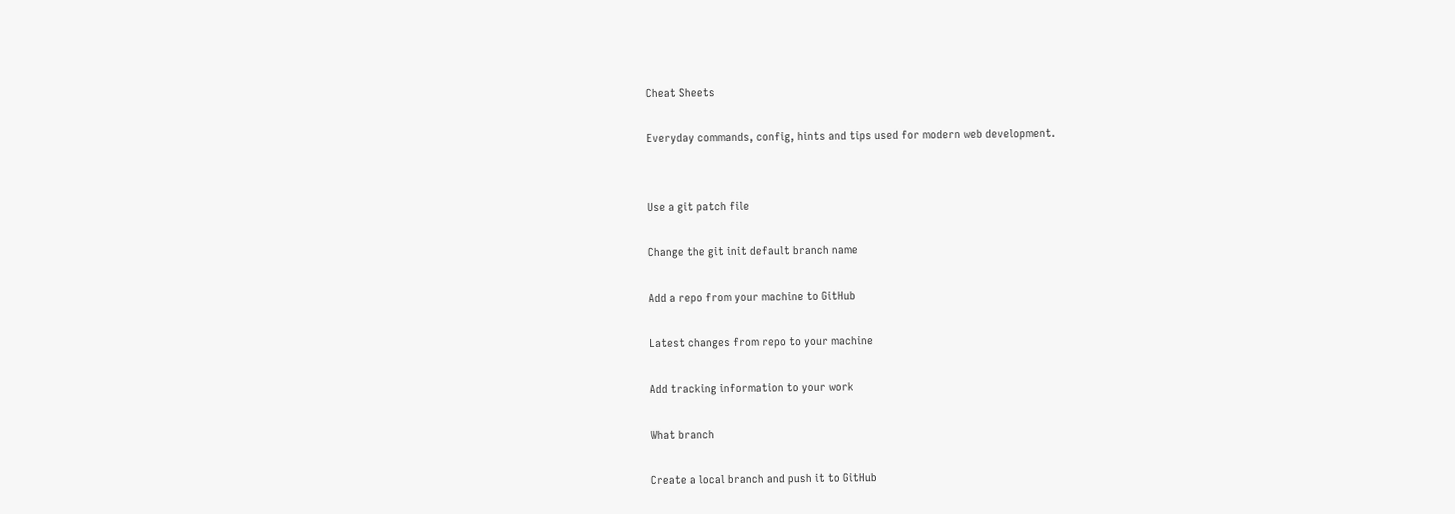Cheat Sheets

Everyday commands, config, hints and tips used for modern web development.


Use a git patch file

Change the git init default branch name

Add a repo from your machine to GitHub

Latest changes from repo to your machine

Add tracking information to your work

What branch

Create a local branch and push it to GitHub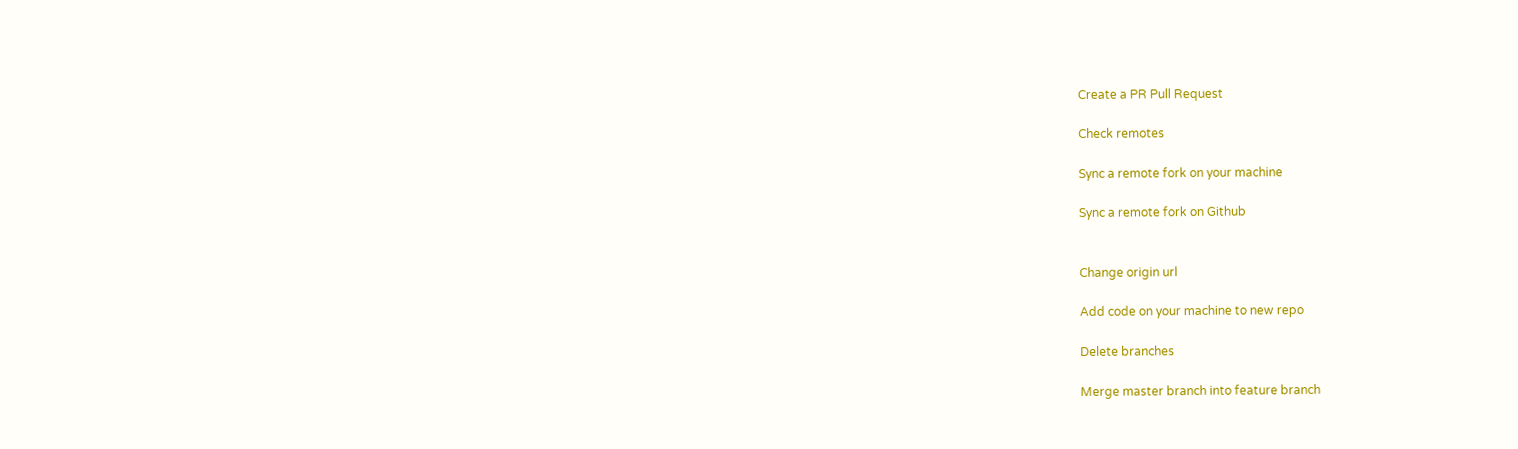Create a PR Pull Request

Check remotes

Sync a remote fork on your machine

Sync a remote fork on Github


Change origin url

Add code on your machine to new repo

Delete branches

Merge master branch into feature branch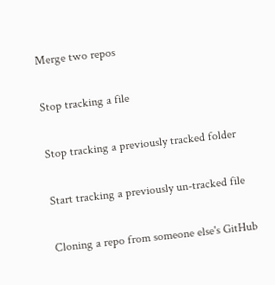Merge two repos

Stop tracking a file

Stop tracking a previously tracked folder

Start tracking a previously un-tracked file

Cloning a repo from someone else's GitHub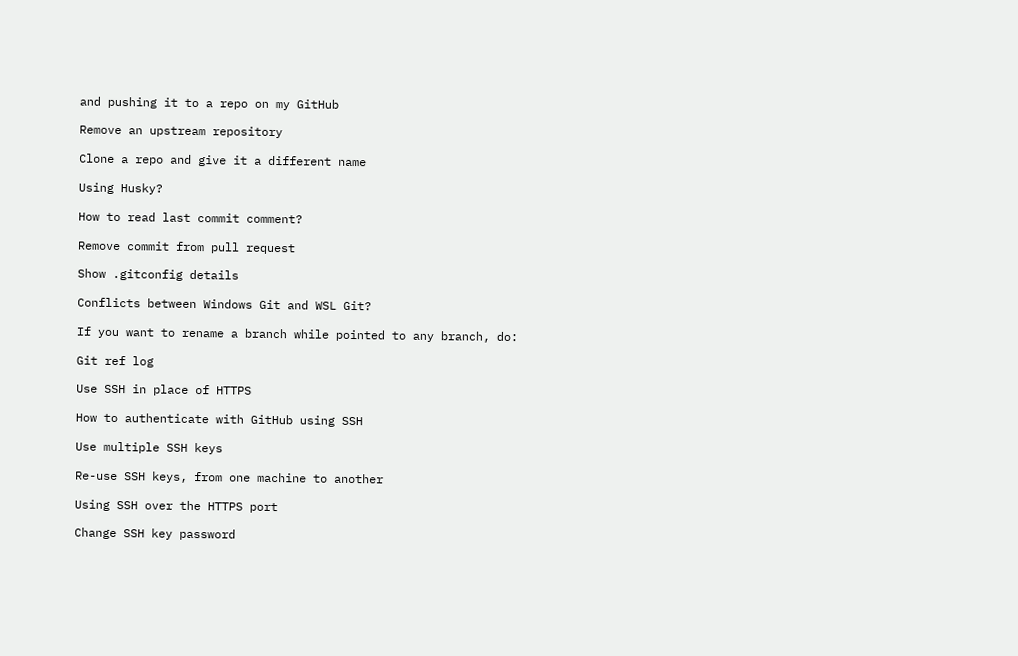and pushing it to a repo on my GitHub

Remove an upstream repository

Clone a repo and give it a different name

Using Husky?

How to read last commit comment?

Remove commit from pull request

Show .gitconfig details

Conflicts between Windows Git and WSL Git?

If you want to rename a branch while pointed to any branch, do:

Git ref log

Use SSH in place of HTTPS

How to authenticate with GitHub using SSH

Use multiple SSH keys

Re-use SSH keys, from one machine to another

Using SSH over the HTTPS port

Change SSH key password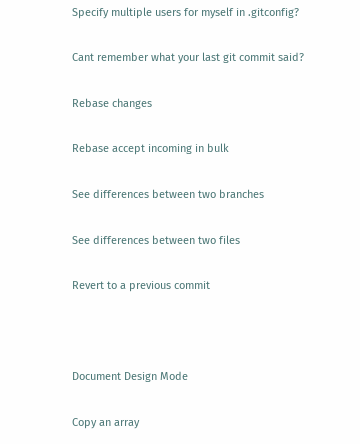Specify multiple users for myself in .gitconfig?

Cant remember what your last git commit said?

Rebase changes

Rebase accept incoming in bulk

See differences between two branches

See differences between two files

Revert to a previous commit



Document Design Mode

Copy an array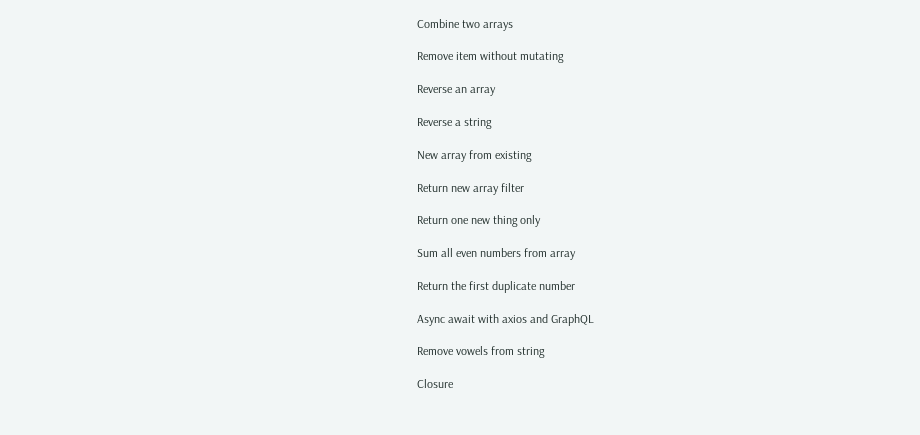Combine two arrays

Remove item without mutating

Reverse an array

Reverse a string

New array from existing

Return new array filter

Return one new thing only

Sum all even numbers from array

Return the first duplicate number

Async await with axios and GraphQL

Remove vowels from string

Closure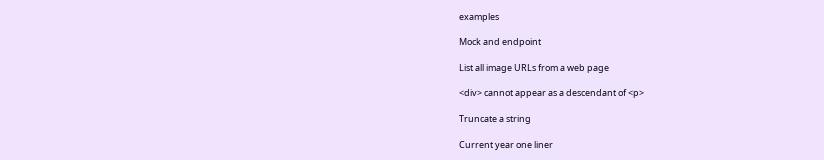examples

Mock and endpoint

List all image URLs from a web page

<div> cannot appear as a descendant of <p>

Truncate a string

Current year one liner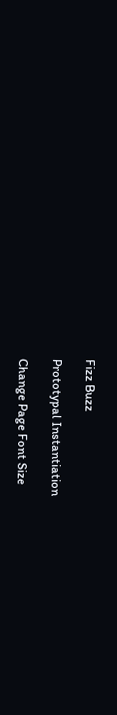Fizz Buzz

Prototypal Instantiation

Change Page Font Size